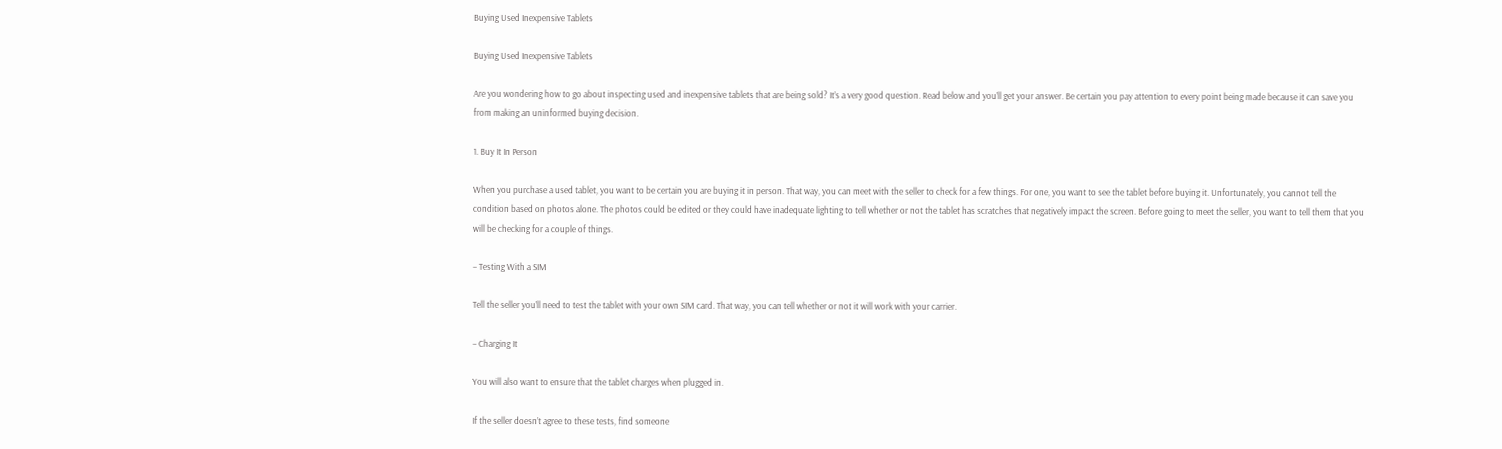Buying Used Inexpensive Tablets

Buying Used Inexpensive Tablets

Are you wondering how to go about inspecting used and inexpensive tablets that are being sold? It’s a very good question. Read below and you’ll get your answer. Be certain you pay attention to every point being made because it can save you from making an uninformed buying decision.

1. Buy It In Person

When you purchase a used tablet, you want to be certain you are buying it in person. That way, you can meet with the seller to check for a few things. For one, you want to see the tablet before buying it. Unfortunately, you cannot tell the condition based on photos alone. The photos could be edited or they could have inadequate lighting to tell whether or not the tablet has scratches that negatively impact the screen. Before going to meet the seller, you want to tell them that you will be checking for a couple of things.

– Testing With a SIM

Tell the seller you’ll need to test the tablet with your own SIM card. That way, you can tell whether or not it will work with your carrier.

– Charging It

You will also want to ensure that the tablet charges when plugged in.

If the seller doesn’t agree to these tests, find someone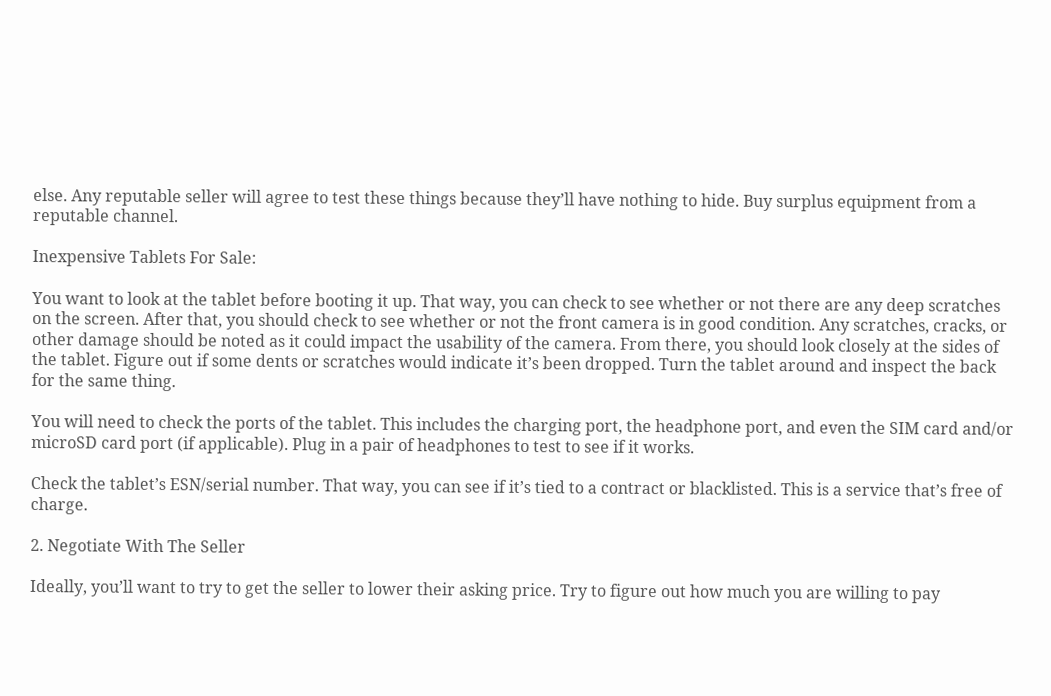else. Any reputable seller will agree to test these things because they’ll have nothing to hide. Buy surplus equipment from a reputable channel.

Inexpensive Tablets For Sale:

You want to look at the tablet before booting it up. That way, you can check to see whether or not there are any deep scratches on the screen. After that, you should check to see whether or not the front camera is in good condition. Any scratches, cracks, or other damage should be noted as it could impact the usability of the camera. From there, you should look closely at the sides of the tablet. Figure out if some dents or scratches would indicate it’s been dropped. Turn the tablet around and inspect the back for the same thing.

You will need to check the ports of the tablet. This includes the charging port, the headphone port, and even the SIM card and/or microSD card port (if applicable). Plug in a pair of headphones to test to see if it works.

Check the tablet’s ESN/serial number. That way, you can see if it’s tied to a contract or blacklisted. This is a service that’s free of charge.

2. Negotiate With The Seller

Ideally, you’ll want to try to get the seller to lower their asking price. Try to figure out how much you are willing to pay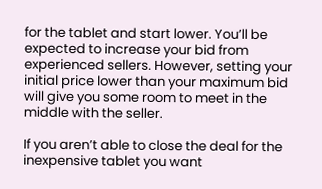for the tablet and start lower. You’ll be expected to increase your bid from experienced sellers. However, setting your initial price lower than your maximum bid will give you some room to meet in the middle with the seller.

If you aren’t able to close the deal for the inexpensive tablet you want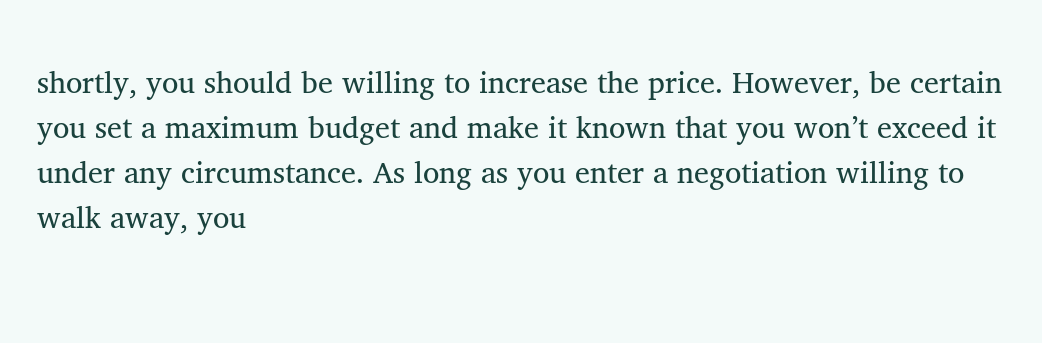shortly, you should be willing to increase the price. However, be certain you set a maximum budget and make it known that you won’t exceed it under any circumstance. As long as you enter a negotiation willing to walk away, you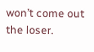won’t come out the loser.